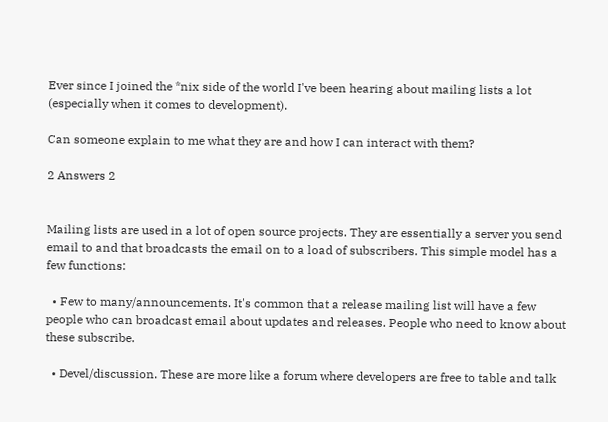Ever since I joined the *nix side of the world I've been hearing about mailing lists a lot (especially when it comes to development).

Can someone explain to me what they are and how I can interact with them?

2 Answers 2


Mailing lists are used in a lot of open source projects. They are essentially a server you send email to and that broadcasts the email on to a load of subscribers. This simple model has a few functions:

  • Few to many/announcements. It's common that a release mailing list will have a few people who can broadcast email about updates and releases. People who need to know about these subscribe.

  • Devel/discussion. These are more like a forum where developers are free to table and talk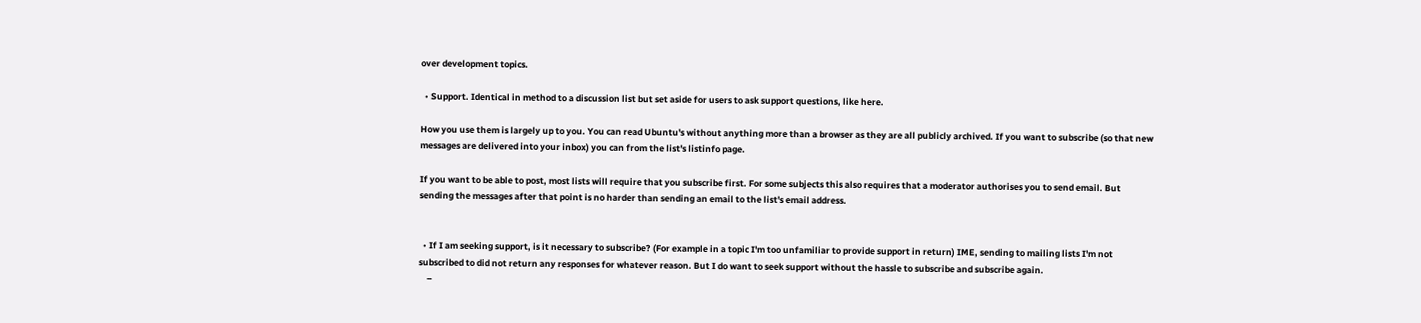over development topics.

  • Support. Identical in method to a discussion list but set aside for users to ask support questions, like here.

How you use them is largely up to you. You can read Ubuntu's without anything more than a browser as they are all publicly archived. If you want to subscribe (so that new messages are delivered into your inbox) you can from the list's listinfo page.

If you want to be able to post, most lists will require that you subscribe first. For some subjects this also requires that a moderator authorises you to send email. But sending the messages after that point is no harder than sending an email to the list's email address.


  • If I am seeking support, is it necessary to subscribe? (For example in a topic I'm too unfamiliar to provide support in return) IME, sending to mailing lists I'm not subscribed to did not return any responses for whatever reason. But I do want to seek support without the hassle to subscribe and subscribe again.
    –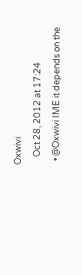Oxwivi
    Oct 28, 2012 at 17:24
  • @Oxwivi IME it depends on the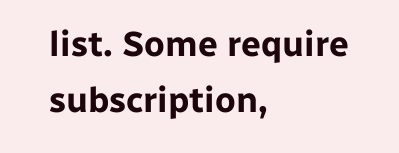list. Some require subscription,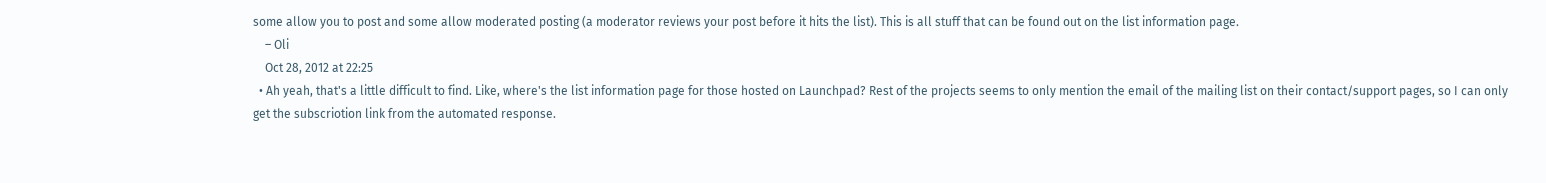some allow you to post and some allow moderated posting (a moderator reviews your post before it hits the list). This is all stuff that can be found out on the list information page.
    – Oli
    Oct 28, 2012 at 22:25
  • Ah yeah, that's a little difficult to find. Like, where's the list information page for those hosted on Launchpad? Rest of the projects seems to only mention the email of the mailing list on their contact/support pages, so I can only get the subscriotion link from the automated response.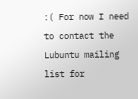:( For now I need to contact the Lubuntu mailing list for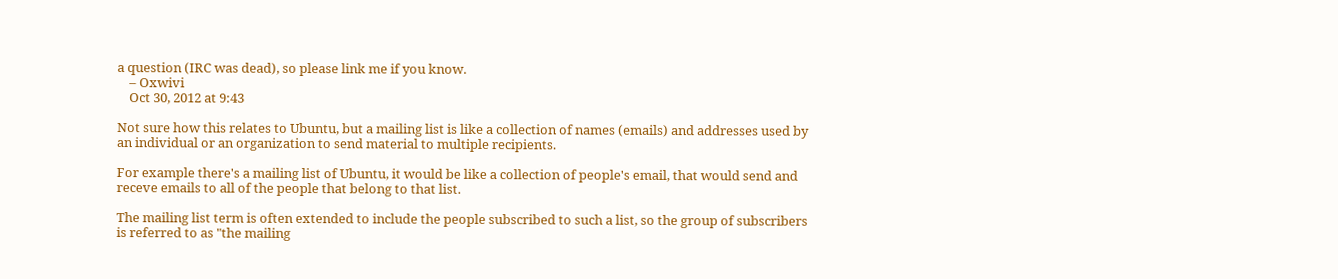a question (IRC was dead), so please link me if you know.
    – Oxwivi
    Oct 30, 2012 at 9:43

Not sure how this relates to Ubuntu, but a mailing list is like a collection of names (emails) and addresses used by an individual or an organization to send material to multiple recipients.

For example there's a mailing list of Ubuntu, it would be like a collection of people's email, that would send and receve emails to all of the people that belong to that list.

The mailing list term is often extended to include the people subscribed to such a list, so the group of subscribers is referred to as "the mailing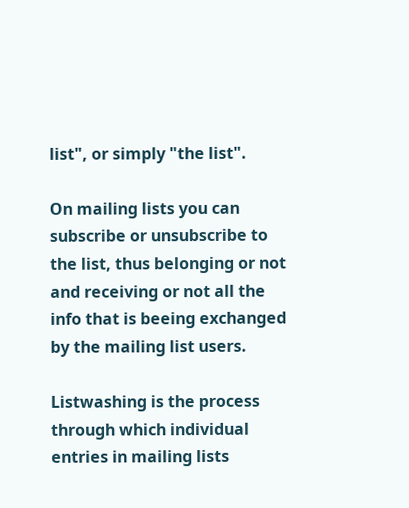list", or simply "the list".

On mailing lists you can subscribe or unsubscribe to the list, thus belonging or not and receiving or not all the info that is beeing exchanged by the mailing list users.

Listwashing is the process through which individual entries in mailing lists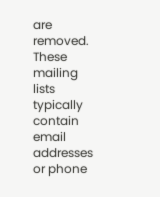are removed. These mailing lists typically contain email addresses or phone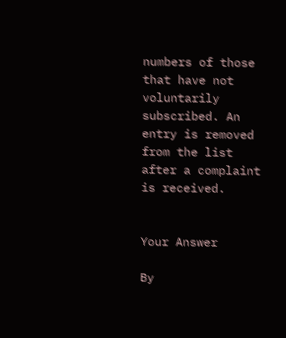numbers of those that have not voluntarily subscribed. An entry is removed from the list after a complaint is received.


Your Answer

By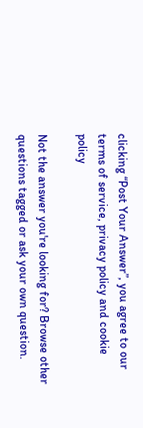clicking “Post Your Answer”, you agree to our terms of service, privacy policy and cookie policy

Not the answer you're looking for? Browse other questions tagged or ask your own question.